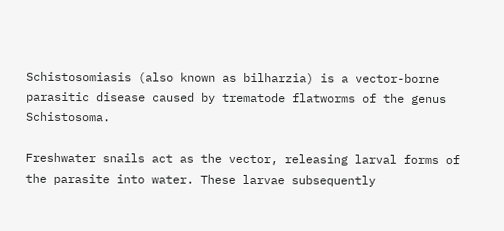Schistosomiasis (also known as bilharzia) is a vector-borne parasitic disease caused by trematode flatworms of the genus Schistosoma.

Freshwater snails act as the vector, releasing larval forms of the parasite into water. These larvae subsequently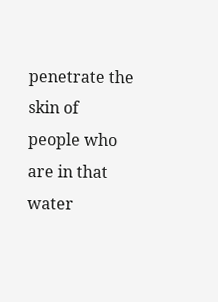penetrate the skin of people who are in that water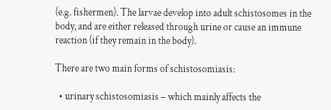(e.g. fishermen). The larvae develop into adult schistosomes in the body, and are either released through urine or cause an immune reaction (if they remain in the body).

There are two main forms of schistosomiasis:

  • urinary schistosomiasis – which mainly affects the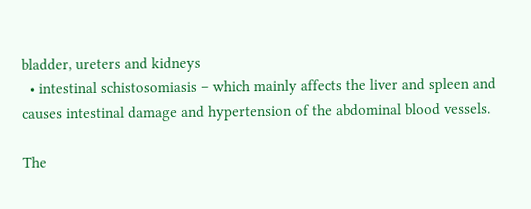bladder, ureters and kidneys
  • intestinal schistosomiasis – which mainly affects the liver and spleen and causes intestinal damage and hypertension of the abdominal blood vessels.

The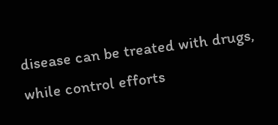disease can be treated with drugs, while control efforts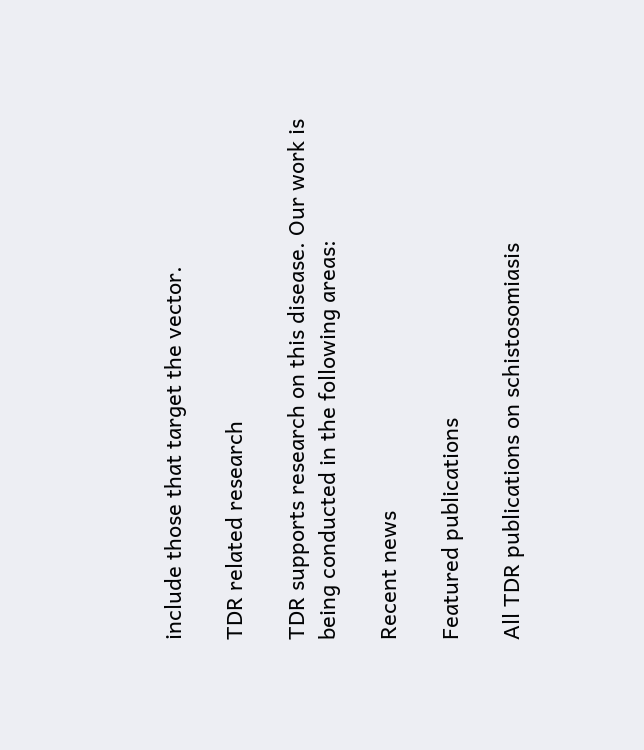include those that target the vector.

TDR related research

TDR supports research on this disease. Our work is being conducted in the following areas:

Recent news

Featured publications

All TDR publications on schistosomiasis